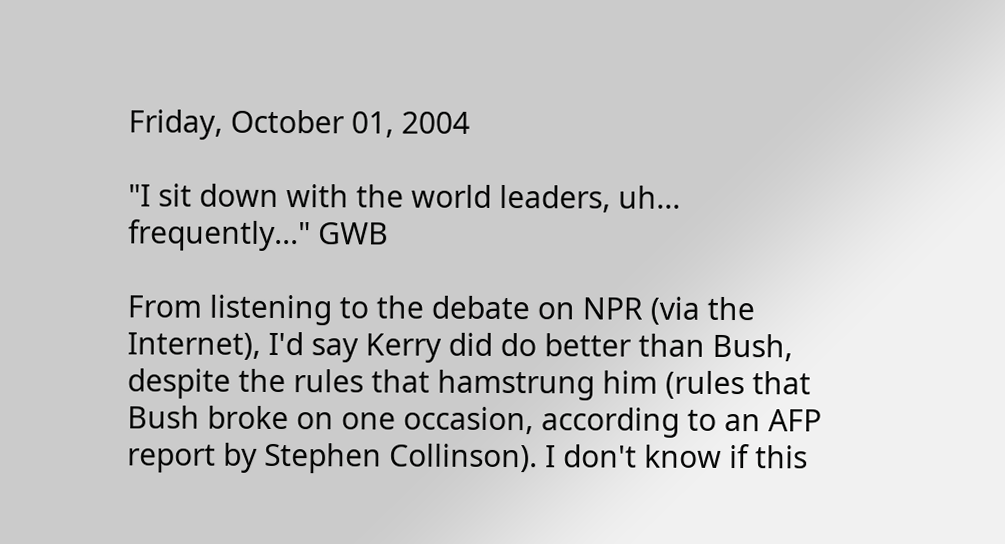Friday, October 01, 2004

"I sit down with the world leaders, uh... frequently..." GWB

From listening to the debate on NPR (via the Internet), I'd say Kerry did do better than Bush, despite the rules that hamstrung him (rules that Bush broke on one occasion, according to an AFP report by Stephen Collinson). I don't know if this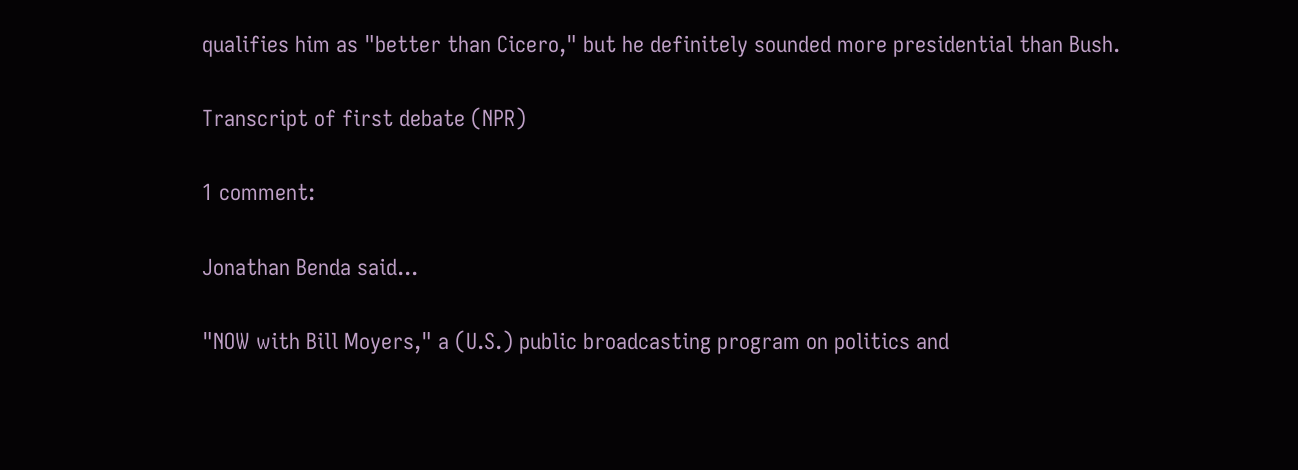qualifies him as "better than Cicero," but he definitely sounded more presidential than Bush.

Transcript of first debate (NPR)

1 comment:

Jonathan Benda said...

"NOW with Bill Moyers," a (U.S.) public broadcasting program on politics and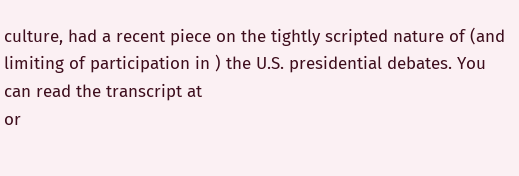culture, had a recent piece on the tightly scripted nature of (and limiting of participation in ) the U.S. presidential debates. You can read the transcript at
or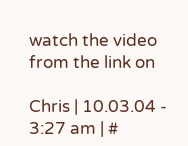watch the video from the link on

Chris | 10.03.04 - 3:27 am | #